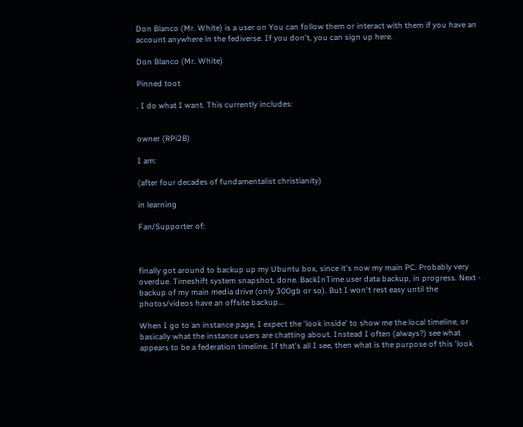Don Blanco (Mr. White) is a user on You can follow them or interact with them if you have an account anywhere in the fediverse. If you don't, you can sign up here.

Don Blanco (Mr. White)

Pinned toot

. I do what I want. This currently includes:


owner (RPi2B)

I am:

(after four decades of fundamentalist christianity)

in learning

Fan/Supporter of:



finally got around to backup up my Ubuntu box, since it's now my main PC. Probably very overdue. Timeshift system snapshot, done. BackInTime user data backup, in progress. Next - backup of my main media drive (only 300gb or so). But I won't rest easy until the photos/videos have an offsite backup...

When I go to an instance page, I expect the 'look inside' to show me the local timeline, or basically what the instance users are chatting about. Instead I often (always?) see what appears to be a federation timeline. If that's all I see, then what is the purpose of this 'look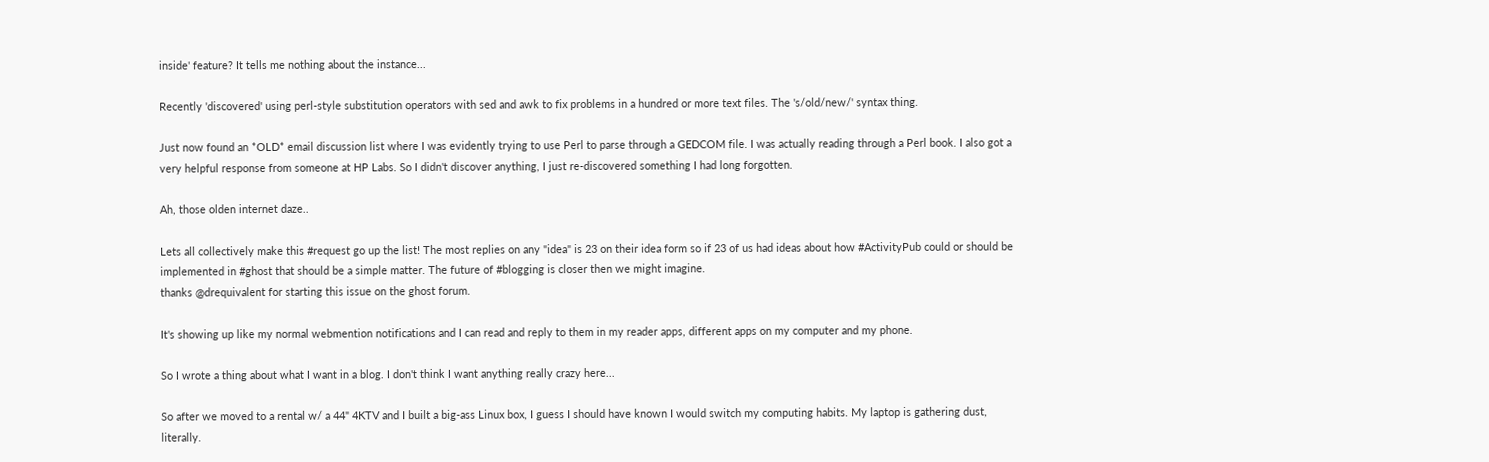inside' feature? It tells me nothing about the instance...

Recently 'discovered' using perl-style substitution operators with sed and awk to fix problems in a hundred or more text files. The 's/old/new/' syntax thing.

Just now found an *OLD* email discussion list where I was evidently trying to use Perl to parse through a GEDCOM file. I was actually reading through a Perl book. I also got a very helpful response from someone at HP Labs. So I didn't discover anything, I just re-discovered something I had long forgotten.

Ah, those olden internet daze..

Lets all collectively make this #request go up the list! The most replies on any "idea" is 23 on their idea form so if 23 of us had ideas about how #ActivityPub could or should be implemented in #ghost that should be a simple matter. The future of #blogging is closer then we might imagine.
thanks @drequivalent for starting this issue on the ghost forum.

It's showing up like my normal webmention notifications and I can read and reply to them in my reader apps, different apps on my computer and my phone.

So I wrote a thing about what I want in a blog. I don't think I want anything really crazy here...

So after we moved to a rental w/ a 44" 4KTV and I built a big-ass Linux box, I guess I should have known I would switch my computing habits. My laptop is gathering dust, literally.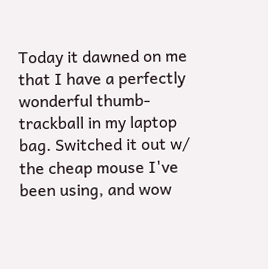Today it dawned on me that I have a perfectly wonderful thumb-trackball in my laptop bag. Switched it out w/ the cheap mouse I've been using, and wow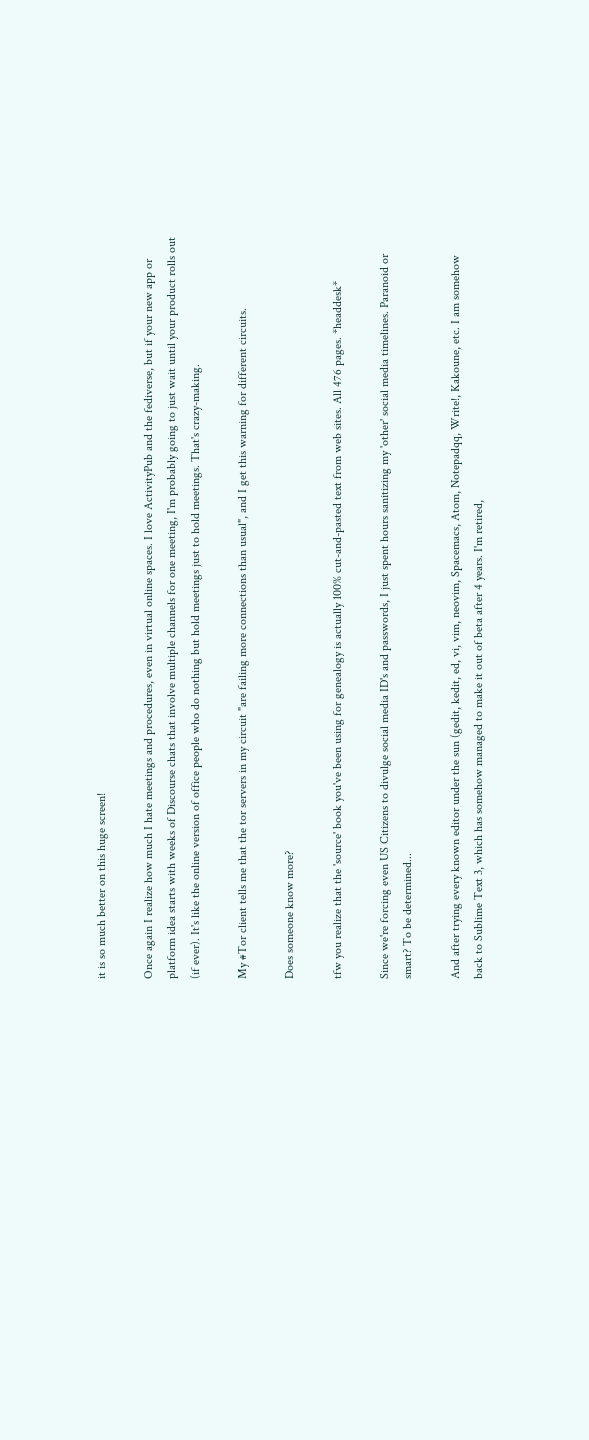it is so much better on this huge screen!

Once again I realize how much I hate meetings and procedures, even in virtual online spaces. I love ActivityPub and the fediverse, but if your new app or platform idea starts with weeks of Discourse chats that involve multiple channels for one meeting, I'm probably going to just wait until your product rolls out (if ever). It's like the online version of office people who do nothing but hold meetings just to hold meetings. That's crazy-making.

My #Tor client tells me that the tor servers in my circuit "are failing more connections than usual", and I get this warning for different circuits.

Does someone know more?

tfw you realize that the 'source' book you've been using for genealogy is actually 100% cut-and-pasted text from web sites. All 476 pages. *headdesk*

Since we're forcing even US Citizens to divulge social media ID's and passwords, I just spent hours sanitizing my 'other' social media timelines. Paranoid or smart? To be determined...

And after trying every known editor under the sun (gedit, kedit, ed, vi, vim, neovim, Spacemacs, Atom, Notepadqq, Write!, Kakoune, etc. I am somehow back to Sublime Text 3, which has somehow managed to make it out of beta after 4 years. I'm retired,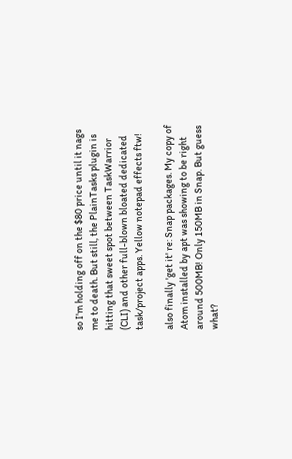so I'm holding off on the $80 price until it nags me to death. But still, the PlainTasks plugin is hitting that sweet spot between TaskWarrior (CLI) and other full-blown bloated dedicated task/project apps. Yellow notepad effects ftw!

also finally 'get it' re: Snap packages. My copy of Atom installed by apt was showing to be right around 500MB! Only 150MB in Snap. But guess what?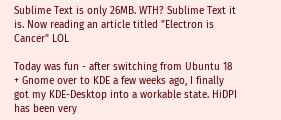Sublime Text is only 26MB. WTH? Sublime Text it is. Now reading an article titled "Electron is Cancer" LOL

Today was fun - after switching from Ubuntu 18 + Gnome over to KDE a few weeks ago, I finally got my KDE-Desktop into a workable state. HiDPI has been very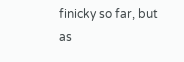finicky so far, but as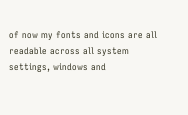of now my fonts and icons are all readable across all system settings, windows and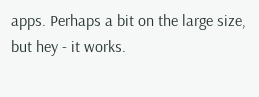apps. Perhaps a bit on the large size, but hey - it works.